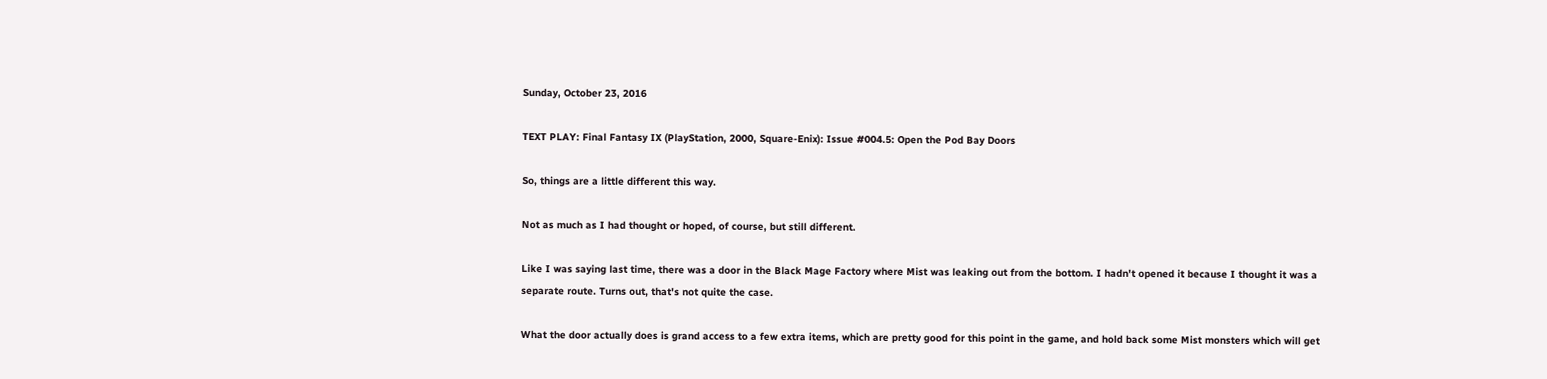Sunday, October 23, 2016

TEXT PLAY: Final Fantasy IX (PlayStation, 2000, Square-Enix): Issue #004.5: Open the Pod Bay Doors

So, things are a little different this way.

Not as much as I had thought or hoped, of course, but still different.

Like I was saying last time, there was a door in the Black Mage Factory where Mist was leaking out from the bottom. I hadn't opened it because I thought it was a separate route. Turns out, that's not quite the case.

What the door actually does is grand access to a few extra items, which are pretty good for this point in the game, and hold back some Mist monsters which will get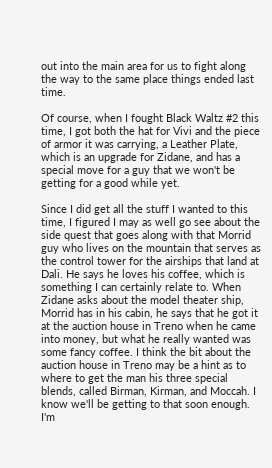out into the main area for us to fight along the way to the same place things ended last time.

Of course, when I fought Black Waltz #2 this time, I got both the hat for Vivi and the piece of armor it was carrying, a Leather Plate, which is an upgrade for Zidane, and has a special move for a guy that we won't be getting for a good while yet.

Since I did get all the stuff I wanted to this time, I figured I may as well go see about the side quest that goes along with that Morrid guy who lives on the mountain that serves as the control tower for the airships that land at Dali. He says he loves his coffee, which is something I can certainly relate to. When Zidane asks about the model theater ship, Morrid has in his cabin, he says that he got it at the auction house in Treno when he came into money, but what he really wanted was some fancy coffee. I think the bit about the auction house in Treno may be a hint as to where to get the man his three special blends, called Birman, Kirman, and Moccah. I know we'll be getting to that soon enough. I'm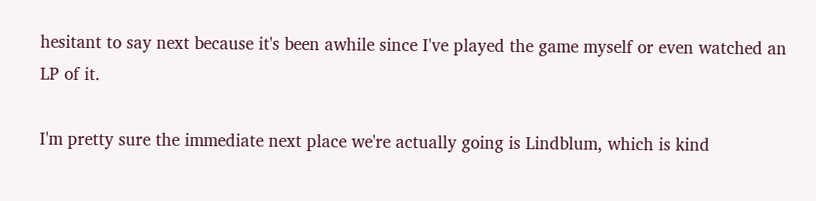hesitant to say next because it's been awhile since I've played the game myself or even watched an LP of it.

I'm pretty sure the immediate next place we're actually going is Lindblum, which is kind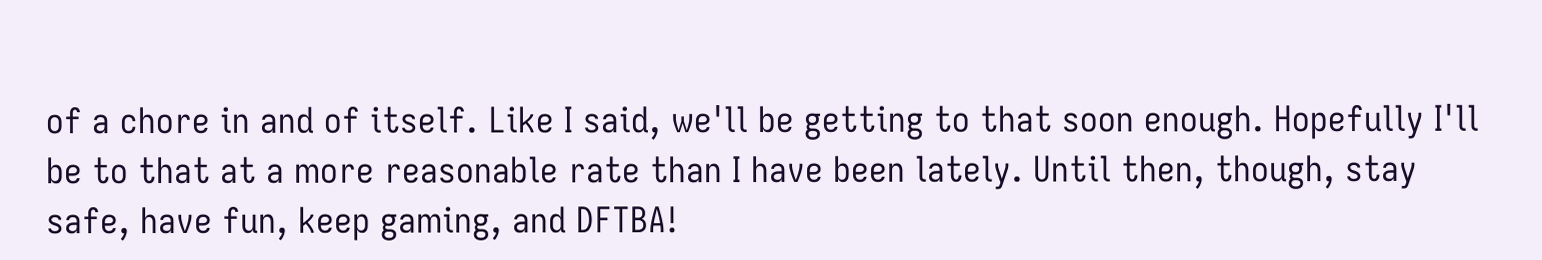of a chore in and of itself. Like I said, we'll be getting to that soon enough. Hopefully I'll be to that at a more reasonable rate than I have been lately. Until then, though, stay safe, have fun, keep gaming, and DFTBA!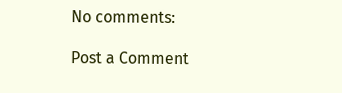No comments:

Post a Comment